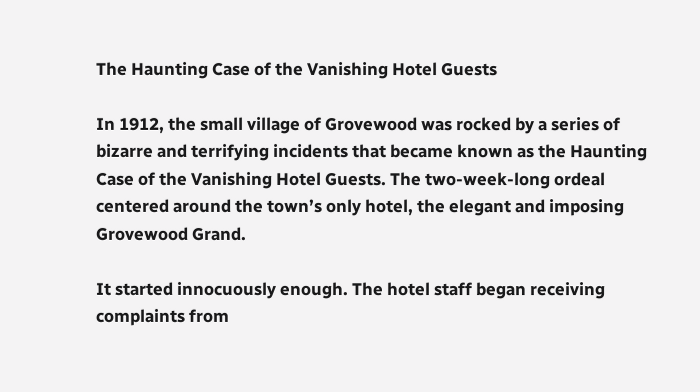The Haunting Case of the Vanishing Hotel Guests

In 1912, the small village of Grovewood was rocked by a series of bizarre and terrifying incidents that became known as the Haunting Case of the Vanishing Hotel Guests. The two-week-long ordeal centered around the town’s only hotel, the elegant and imposing Grovewood Grand.

It started innocuously enough. The hotel staff began receiving complaints from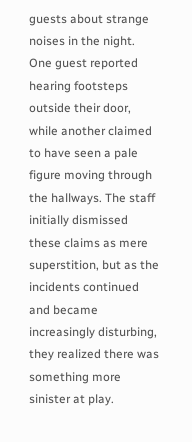guests about strange noises in the night. One guest reported hearing footsteps outside their door, while another claimed to have seen a pale figure moving through the hallways. The staff initially dismissed these claims as mere superstition, but as the incidents continued and became increasingly disturbing, they realized there was something more sinister at play.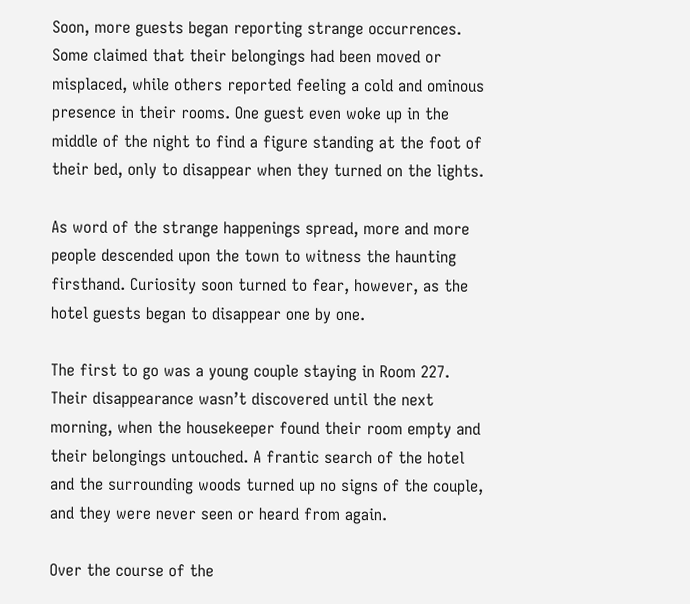Soon, more guests began reporting strange occurrences. Some claimed that their belongings had been moved or misplaced, while others reported feeling a cold and ominous presence in their rooms. One guest even woke up in the middle of the night to find a figure standing at the foot of their bed, only to disappear when they turned on the lights.

As word of the strange happenings spread, more and more people descended upon the town to witness the haunting firsthand. Curiosity soon turned to fear, however, as the hotel guests began to disappear one by one.

The first to go was a young couple staying in Room 227. Their disappearance wasn’t discovered until the next morning, when the housekeeper found their room empty and their belongings untouched. A frantic search of the hotel and the surrounding woods turned up no signs of the couple, and they were never seen or heard from again.

Over the course of the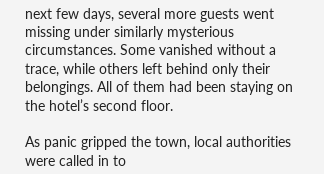next few days, several more guests went missing under similarly mysterious circumstances. Some vanished without a trace, while others left behind only their belongings. All of them had been staying on the hotel’s second floor.

As panic gripped the town, local authorities were called in to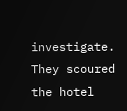investigate. They scoured the hotel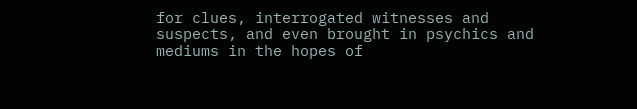for clues, interrogated witnesses and suspects, and even brought in psychics and mediums in the hopes of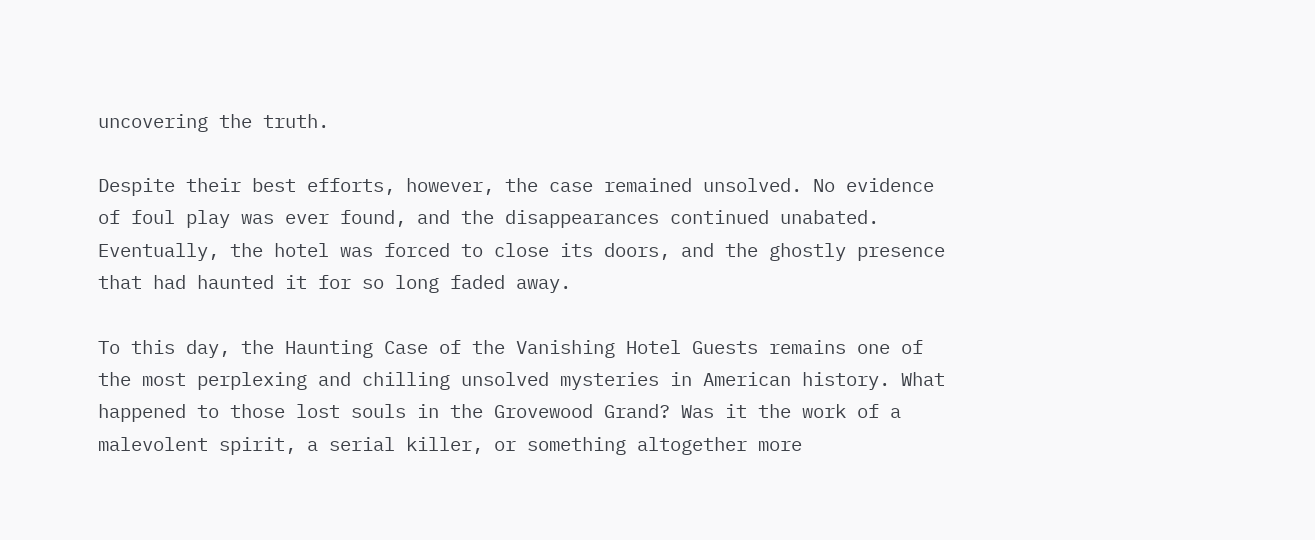uncovering the truth.

Despite their best efforts, however, the case remained unsolved. No evidence of foul play was ever found, and the disappearances continued unabated. Eventually, the hotel was forced to close its doors, and the ghostly presence that had haunted it for so long faded away.

To this day, the Haunting Case of the Vanishing Hotel Guests remains one of the most perplexing and chilling unsolved mysteries in American history. What happened to those lost souls in the Grovewood Grand? Was it the work of a malevolent spirit, a serial killer, or something altogether more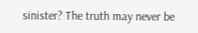sinister? The truth may never be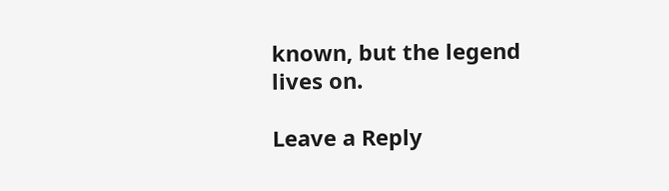known, but the legend lives on.

Leave a Reply